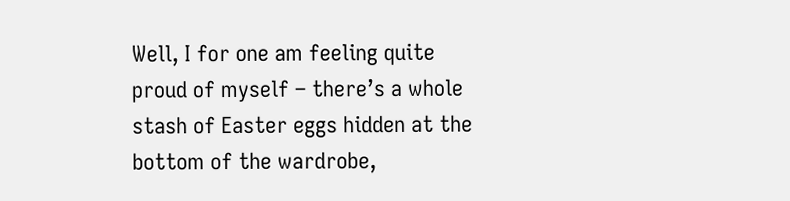Well, I for one am feeling quite proud of myself – there’s a whole stash of Easter eggs hidden at the bottom of the wardrobe,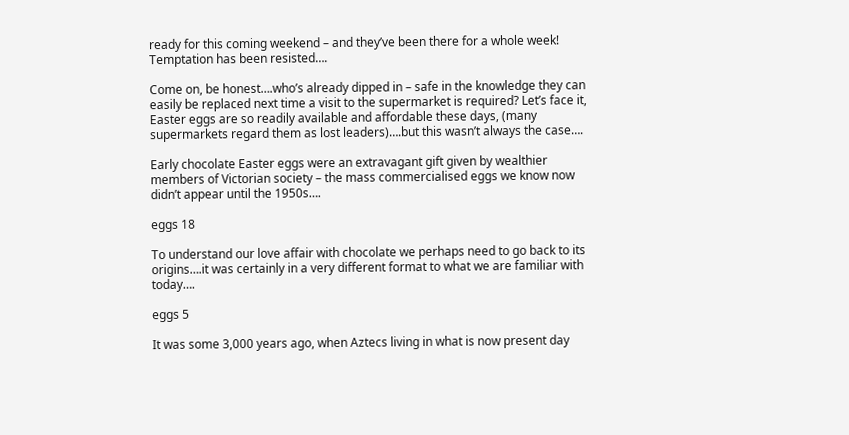ready for this coming weekend – and they’ve been there for a whole week! Temptation has been resisted….

Come on, be honest….who’s already dipped in – safe in the knowledge they can easily be replaced next time a visit to the supermarket is required? Let’s face it, Easter eggs are so readily available and affordable these days, (many supermarkets regard them as lost leaders)….but this wasn’t always the case….

Early chocolate Easter eggs were an extravagant gift given by wealthier members of Victorian society – the mass commercialised eggs we know now didn’t appear until the 1950s….

eggs 18

To understand our love affair with chocolate we perhaps need to go back to its origins….it was certainly in a very different format to what we are familiar with today….

eggs 5

It was some 3,000 years ago, when Aztecs living in what is now present day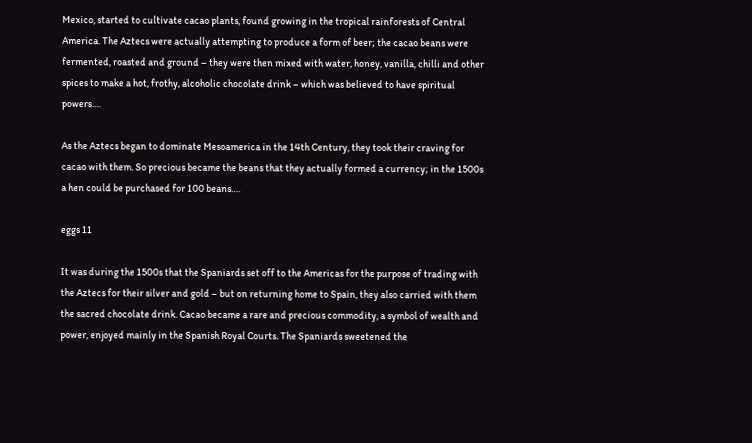Mexico, started to cultivate cacao plants, found growing in the tropical rainforests of Central America. The Aztecs were actually attempting to produce a form of beer; the cacao beans were fermented, roasted and ground – they were then mixed with water, honey, vanilla, chilli and other spices to make a hot, frothy, alcoholic chocolate drink – which was believed to have spiritual powers….

As the Aztecs began to dominate Mesoamerica in the 14th Century, they took their craving for cacao with them. So precious became the beans that they actually formed a currency; in the 1500s a hen could be purchased for 100 beans….

eggs 11

It was during the 1500s that the Spaniards set off to the Americas for the purpose of trading with the Aztecs for their silver and gold – but on returning home to Spain, they also carried with them the sacred chocolate drink. Cacao became a rare and precious commodity, a symbol of wealth and power, enjoyed mainly in the Spanish Royal Courts. The Spaniards sweetened the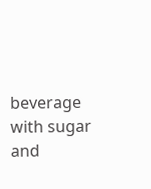beverage with sugar and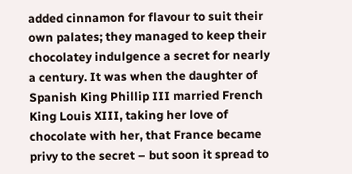added cinnamon for flavour to suit their own palates; they managed to keep their chocolatey indulgence a secret for nearly a century. It was when the daughter of Spanish King Phillip III married French King Louis XIII, taking her love of chocolate with her, that France became privy to the secret – but soon it spread to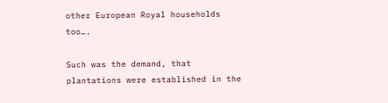other European Royal households too….

Such was the demand, that plantations were established in the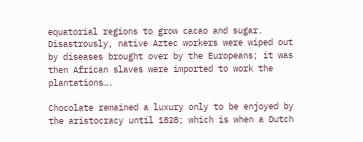equatorial regions to grow cacao and sugar. Disastrously, native Aztec workers were wiped out by diseases brought over by the Europeans; it was then African slaves were imported to work the plantations….

Chocolate remained a luxury only to be enjoyed by the aristocracy until 1828; which is when a Dutch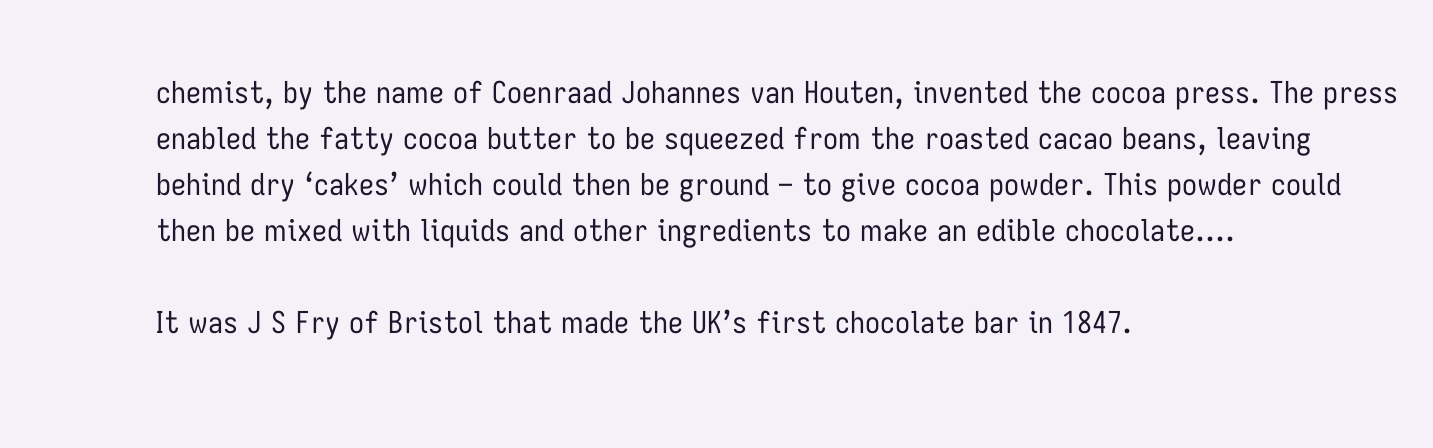chemist, by the name of Coenraad Johannes van Houten, invented the cocoa press. The press enabled the fatty cocoa butter to be squeezed from the roasted cacao beans, leaving behind dry ‘cakes’ which could then be ground – to give cocoa powder. This powder could then be mixed with liquids and other ingredients to make an edible chocolate….

It was J S Fry of Bristol that made the UK’s first chocolate bar in 1847.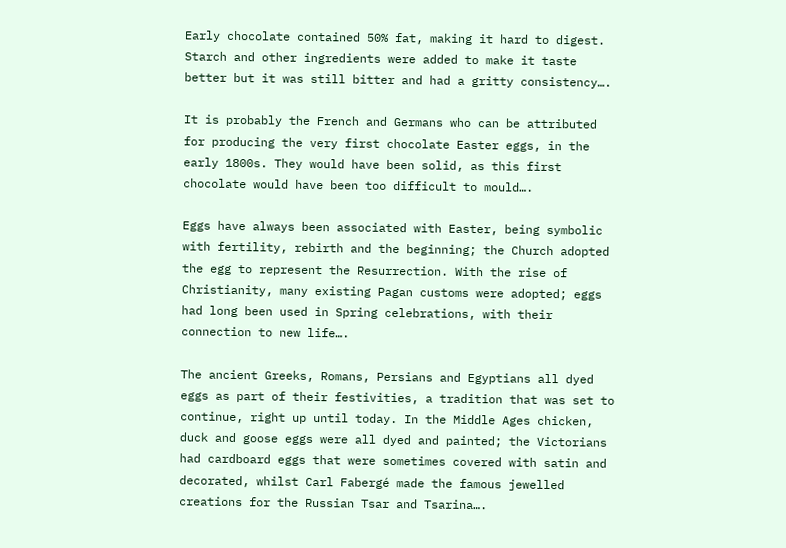Early chocolate contained 50% fat, making it hard to digest. Starch and other ingredients were added to make it taste better but it was still bitter and had a gritty consistency….

It is probably the French and Germans who can be attributed for producing the very first chocolate Easter eggs, in the early 1800s. They would have been solid, as this first chocolate would have been too difficult to mould….

Eggs have always been associated with Easter, being symbolic with fertility, rebirth and the beginning; the Church adopted the egg to represent the Resurrection. With the rise of Christianity, many existing Pagan customs were adopted; eggs had long been used in Spring celebrations, with their connection to new life….

The ancient Greeks, Romans, Persians and Egyptians all dyed eggs as part of their festivities, a tradition that was set to continue, right up until today. In the Middle Ages chicken, duck and goose eggs were all dyed and painted; the Victorians had cardboard eggs that were sometimes covered with satin and decorated, whilst Carl Fabergé made the famous jewelled creations for the Russian Tsar and Tsarina….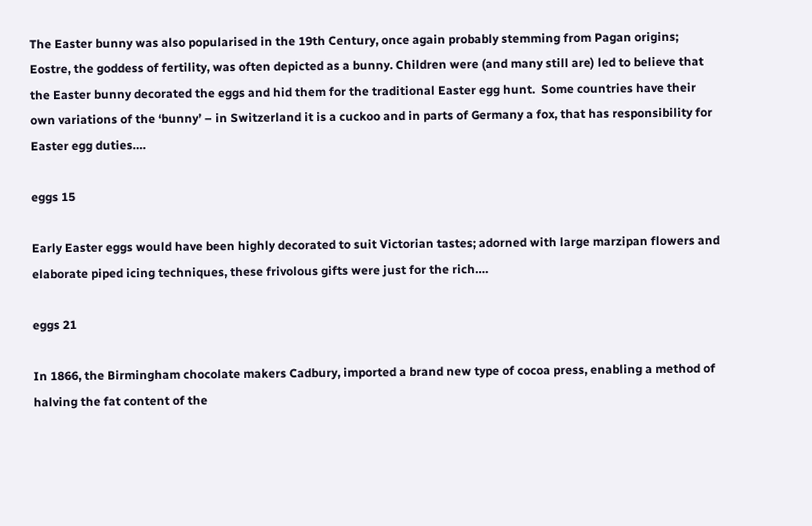The Easter bunny was also popularised in the 19th Century, once again probably stemming from Pagan origins; Eostre, the goddess of fertility, was often depicted as a bunny. Children were (and many still are) led to believe that the Easter bunny decorated the eggs and hid them for the traditional Easter egg hunt.  Some countries have their own variations of the ‘bunny’ – in Switzerland it is a cuckoo and in parts of Germany a fox, that has responsibility for Easter egg duties….

eggs 15

Early Easter eggs would have been highly decorated to suit Victorian tastes; adorned with large marzipan flowers and elaborate piped icing techniques, these frivolous gifts were just for the rich….

eggs 21

In 1866, the Birmingham chocolate makers Cadbury, imported a brand new type of cocoa press, enabling a method of halving the fat content of the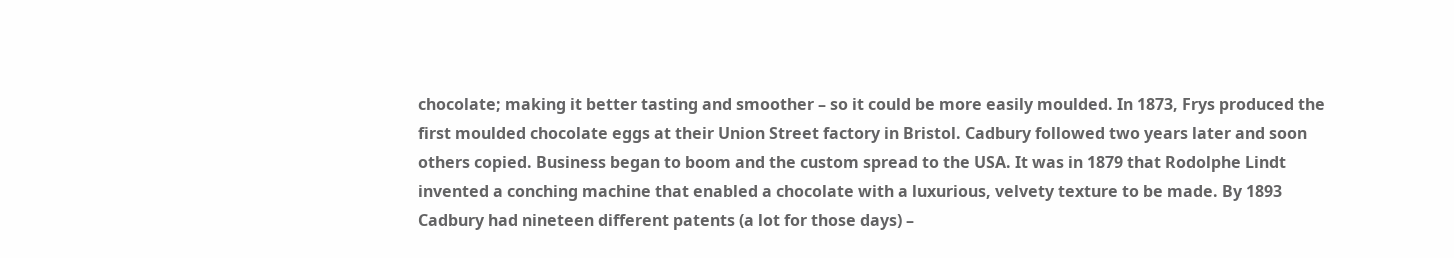chocolate; making it better tasting and smoother – so it could be more easily moulded. In 1873, Frys produced the first moulded chocolate eggs at their Union Street factory in Bristol. Cadbury followed two years later and soon others copied. Business began to boom and the custom spread to the USA. It was in 1879 that Rodolphe Lindt invented a conching machine that enabled a chocolate with a luxurious, velvety texture to be made. By 1893 Cadbury had nineteen different patents (a lot for those days) –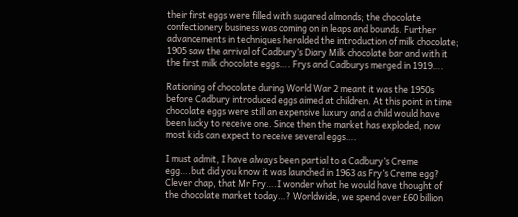their first eggs were filled with sugared almonds; the chocolate confectionery business was coming on in leaps and bounds. Further advancements in techniques heralded the introduction of milk chocolate; 1905 saw the arrival of Cadbury’s Diary Milk chocolate bar and with it the first milk chocolate eggs…. Frys and Cadburys merged in 1919….

Rationing of chocolate during World War 2 meant it was the 1950s before Cadbury introduced eggs aimed at children. At this point in time chocolate eggs were still an expensive luxury and a child would have been lucky to receive one. Since then the market has exploded, now most kids can expect to receive several eggs….

I must admit, I have always been partial to a Cadbury’s Creme egg….but did you know it was launched in 1963 as Fry’s Creme egg? Clever chap, that Mr Fry….I wonder what he would have thought of the chocolate market today…? Worldwide, we spend over £60 billion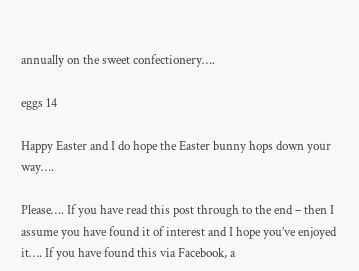annually on the sweet confectionery….

eggs 14

Happy Easter and I do hope the Easter bunny hops down your way….

Please…. If you have read this post through to the end – then I assume you have found it of interest and I hope you’ve enjoyed it…. If you have found this via Facebook, a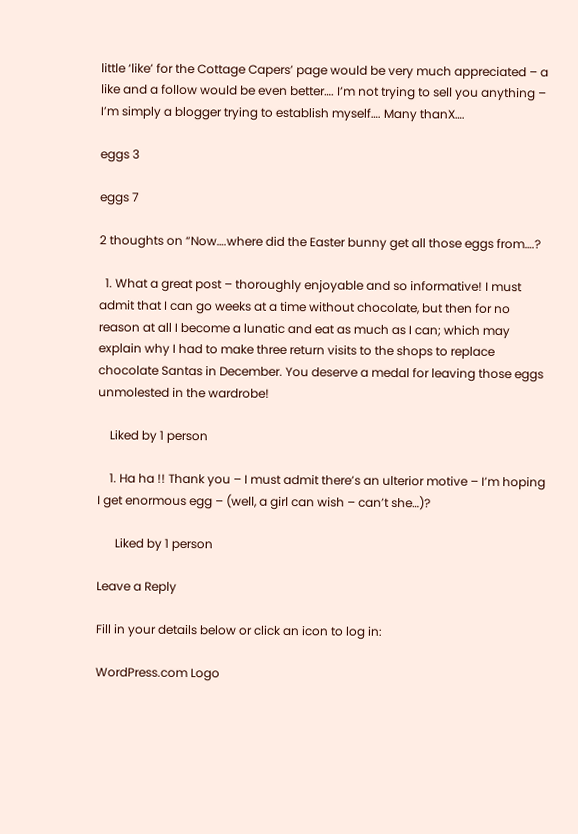little ‘like’ for the Cottage Capers’ page would be very much appreciated – a like and a follow would be even better…. I’m not trying to sell you anything – I’m simply a blogger trying to establish myself…. Many thanX….

eggs 3

eggs 7

2 thoughts on “Now….where did the Easter bunny get all those eggs from….?

  1. What a great post – thoroughly enjoyable and so informative! I must admit that I can go weeks at a time without chocolate, but then for no reason at all I become a lunatic and eat as much as I can; which may explain why I had to make three return visits to the shops to replace chocolate Santas in December. You deserve a medal for leaving those eggs unmolested in the wardrobe!

    Liked by 1 person

    1. Ha ha !! Thank you – I must admit there’s an ulterior motive – I’m hoping I get enormous egg – (well, a girl can wish – can’t she…)?

      Liked by 1 person

Leave a Reply

Fill in your details below or click an icon to log in:

WordPress.com Logo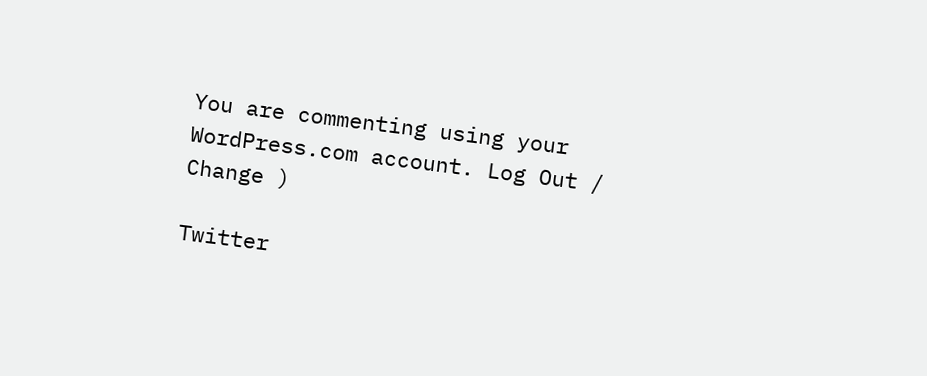You are commenting using your WordPress.com account. Log Out /  Change )

Twitter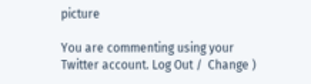picture

You are commenting using your Twitter account. Log Out /  Change )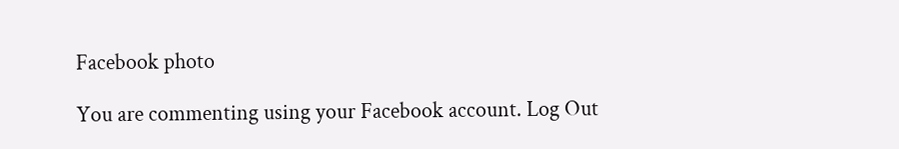Facebook photo

You are commenting using your Facebook account. Log Out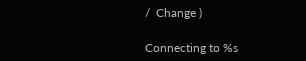/  Change )

Connecting to %s